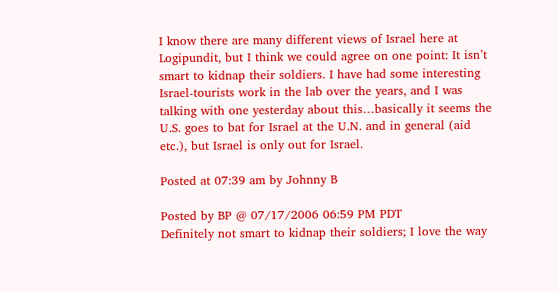I know there are many different views of Israel here at Logipundit, but I think we could agree on one point: It isn’t smart to kidnap their soldiers. I have had some interesting Israel-tourists work in the lab over the years, and I was talking with one yesterday about this…basically it seems the U.S. goes to bat for Israel at the U.N. and in general (aid etc.), but Israel is only out for Israel.

Posted at 07:39 am by Johnny B

Posted by BP @ 07/17/2006 06:59 PM PDT
Definitely not smart to kidnap their soldiers; I love the way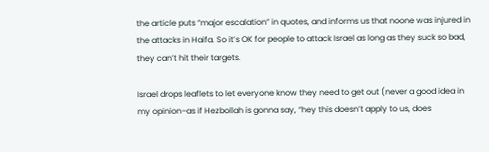the article puts “major escalation” in quotes, and informs us that noone was injured in the attacks in Haifa. So it’s OK for people to attack Israel as long as they suck so bad, they can’t hit their targets.

Israel drops leaflets to let everyone know they need to get out (never a good idea in my opinion–as if Hezbollah is gonna say, “hey this doesn’t apply to us, does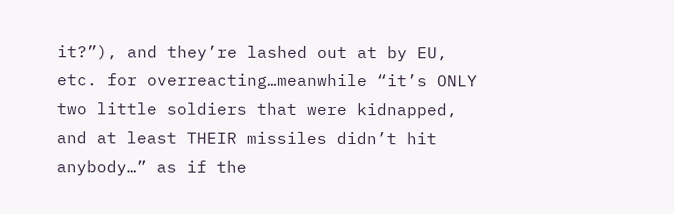it?”), and they’re lashed out at by EU, etc. for overreacting…meanwhile “it’s ONLY two little soldiers that were kidnapped, and at least THEIR missiles didn’t hit anybody…” as if the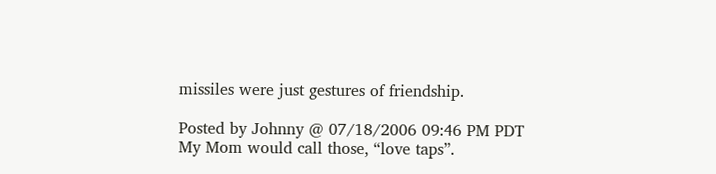missiles were just gestures of friendship.

Posted by Johnny @ 07/18/2006 09:46 PM PDT
My Mom would call those, “love taps”.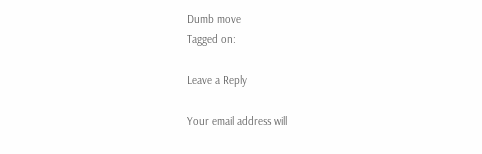Dumb move
Tagged on:

Leave a Reply

Your email address will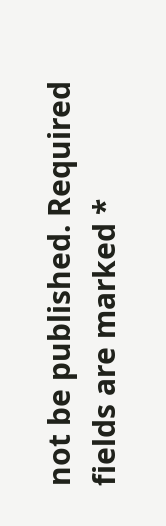not be published. Required fields are marked *